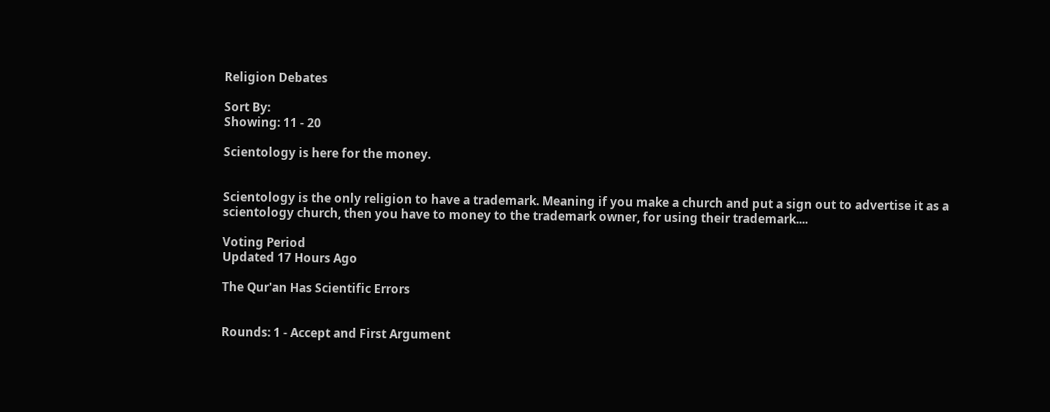Religion Debates

Sort By:
Showing: 11 - 20

Scientology is here for the money.


Scientology is the only religion to have a trademark. Meaning if you make a church and put a sign out to advertise it as a scientology church, then you have to money to the trademark owner, for using their trademark....

Voting Period
Updated 17 Hours Ago

The Qur'an Has Scientific Errors


Rounds: 1 - Accept and First Argument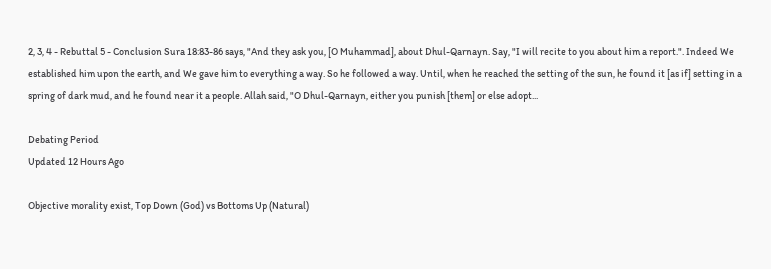2, 3, 4 - Rebuttal 5 - Conclusion Sura 18:83-86 says, "And they ask you, [O Muhammad], about Dhul-Qarnayn. Say, "I will recite to you about him a report.". Indeed We established him upon the earth, and We gave him to everything a way. So he followed a way. Until, when he reached the setting of the sun, he found it [as if] setting in a spring of dark mud, and he found near it a people. Allah said, "O Dhul-Qarnayn, either you punish [them] or else adopt...

Debating Period
Updated 12 Hours Ago

Objective morality exist, Top Down (God) vs Bottoms Up (Natural)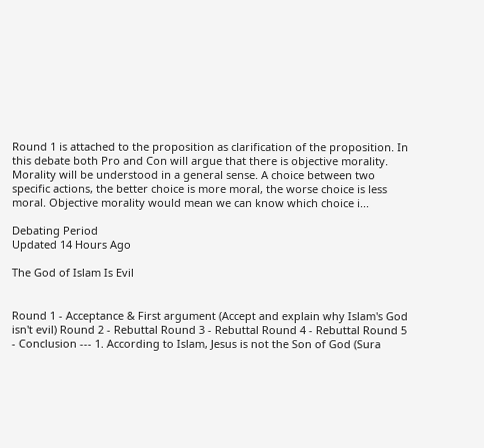Round 1 is attached to the proposition as clarification of the proposition. In this debate both Pro and Con will argue that there is objective morality. Morality will be understood in a general sense. A choice between two specific actions, the better choice is more moral, the worse choice is less moral. Objective morality would mean we can know which choice i...

Debating Period
Updated 14 Hours Ago

The God of Islam Is Evil


Round 1 - Acceptance & First argument (Accept and explain why Islam's God isn't evil) Round 2 - Rebuttal Round 3 - Rebuttal Round 4 - Rebuttal Round 5 - Conclusion --- 1. According to Islam, Jesus is not the Son of God (Sura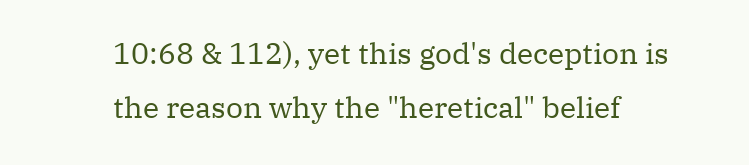10:68 & 112), yet this god's deception is the reason why the "heretical" belief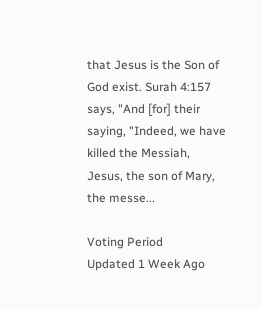that Jesus is the Son of God exist. Surah 4:157 says, "And [for] their saying, "Indeed, we have killed the Messiah, Jesus, the son of Mary, the messe...

Voting Period
Updated 1 Week Ago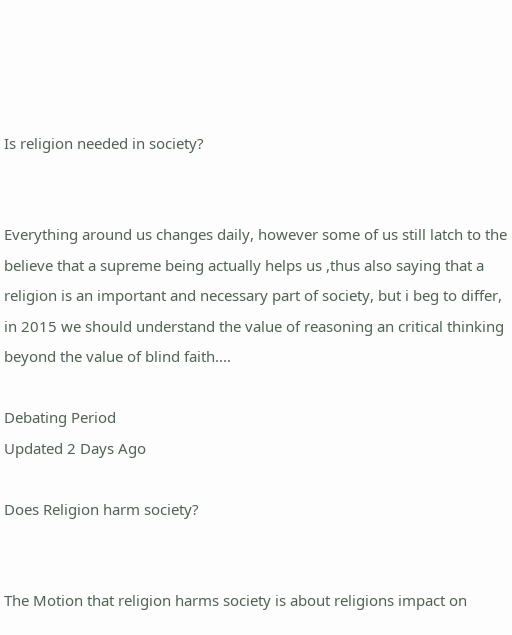Is religion needed in society?


Everything around us changes daily, however some of us still latch to the believe that a supreme being actually helps us ,thus also saying that a religion is an important and necessary part of society, but i beg to differ, in 2015 we should understand the value of reasoning an critical thinking beyond the value of blind faith....

Debating Period
Updated 2 Days Ago

Does Religion harm society?


The Motion that religion harms society is about religions impact on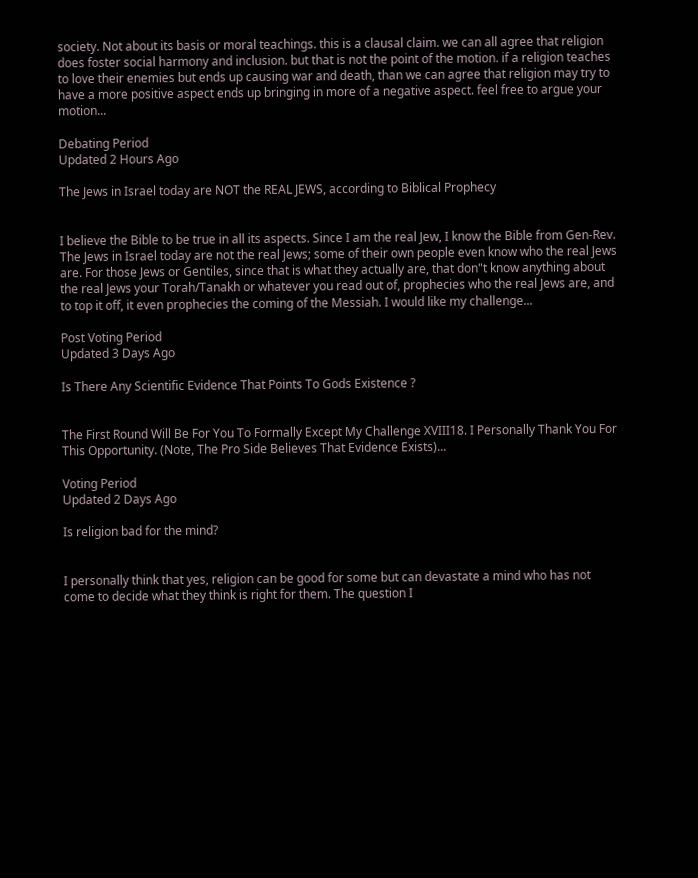society. Not about its basis or moral teachings. this is a clausal claim. we can all agree that religion does foster social harmony and inclusion. but that is not the point of the motion. if a religion teaches to love their enemies but ends up causing war and death, than we can agree that religion may try to have a more positive aspect ends up bringing in more of a negative aspect. feel free to argue your motion...

Debating Period
Updated 2 Hours Ago

The Jews in Israel today are NOT the REAL JEWS, according to Biblical Prophecy


I believe the Bible to be true in all its aspects. Since I am the real Jew, I know the Bible from Gen-Rev. The Jews in Israel today are not the real Jews; some of their own people even know who the real Jews are. For those Jews or Gentiles, since that is what they actually are, that don"t know anything about the real Jews your Torah/Tanakh or whatever you read out of, prophecies who the real Jews are, and to top it off, it even prophecies the coming of the Messiah. I would like my challenge...

Post Voting Period
Updated 3 Days Ago

Is There Any Scientific Evidence That Points To Gods Existence ?


The First Round Will Be For You To Formally Except My Challenge XVIII18. I Personally Thank You For This Opportunity. (Note, The Pro Side Believes That Evidence Exists)...

Voting Period
Updated 2 Days Ago

Is religion bad for the mind?


I personally think that yes, religion can be good for some but can devastate a mind who has not come to decide what they think is right for them. The question I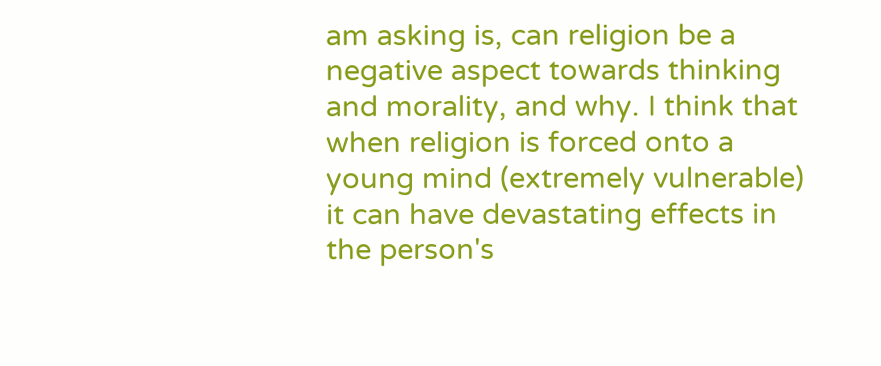am asking is, can religion be a negative aspect towards thinking and morality, and why. I think that when religion is forced onto a young mind (extremely vulnerable) it can have devastating effects in the person's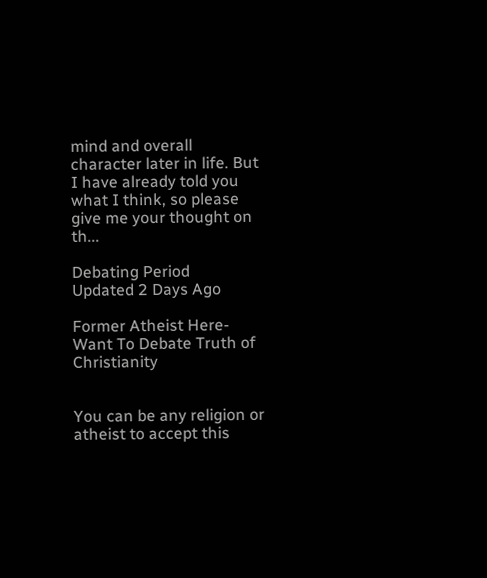mind and overall character later in life. But I have already told you what I think, so please give me your thought on th...

Debating Period
Updated 2 Days Ago

Former Atheist Here- Want To Debate Truth of Christianity


You can be any religion or atheist to accept this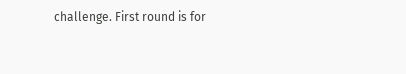challenge. First round is for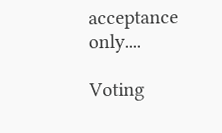acceptance only....

Voting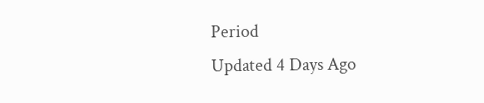Period
Updated 4 Days Ago